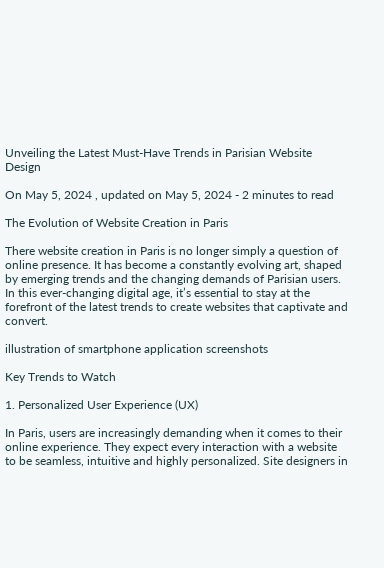Unveiling the Latest Must-Have Trends in Parisian Website Design

On May 5, 2024 , updated on May 5, 2024 - 2 minutes to read

The Evolution of Website Creation in Paris

There website creation in Paris is no longer simply a question of online presence. It has become a constantly evolving art, shaped by emerging trends and the changing demands of Parisian users. In this ever-changing digital age, it’s essential to stay at the forefront of the latest trends to create websites that captivate and convert.

illustration of smartphone application screenshots

Key Trends to Watch

1. Personalized User Experience (UX)

In Paris, users are increasingly demanding when it comes to their online experience. They expect every interaction with a website to be seamless, intuitive and highly personalized. Site designers in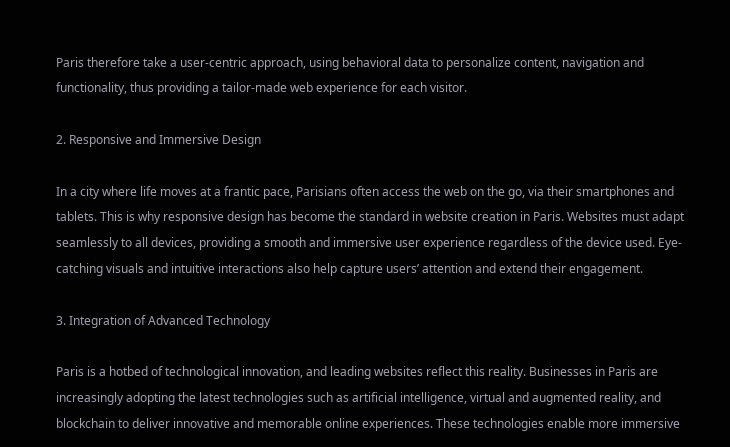Paris therefore take a user-centric approach, using behavioral data to personalize content, navigation and functionality, thus providing a tailor-made web experience for each visitor.

2. Responsive and Immersive Design

In a city where life moves at a frantic pace, Parisians often access the web on the go, via their smartphones and tablets. This is why responsive design has become the standard in website creation in Paris. Websites must adapt seamlessly to all devices, providing a smooth and immersive user experience regardless of the device used. Eye-catching visuals and intuitive interactions also help capture users’ attention and extend their engagement.

3. Integration of Advanced Technology

Paris is a hotbed of technological innovation, and leading websites reflect this reality. Businesses in Paris are increasingly adopting the latest technologies such as artificial intelligence, virtual and augmented reality, and blockchain to deliver innovative and memorable online experiences. These technologies enable more immersive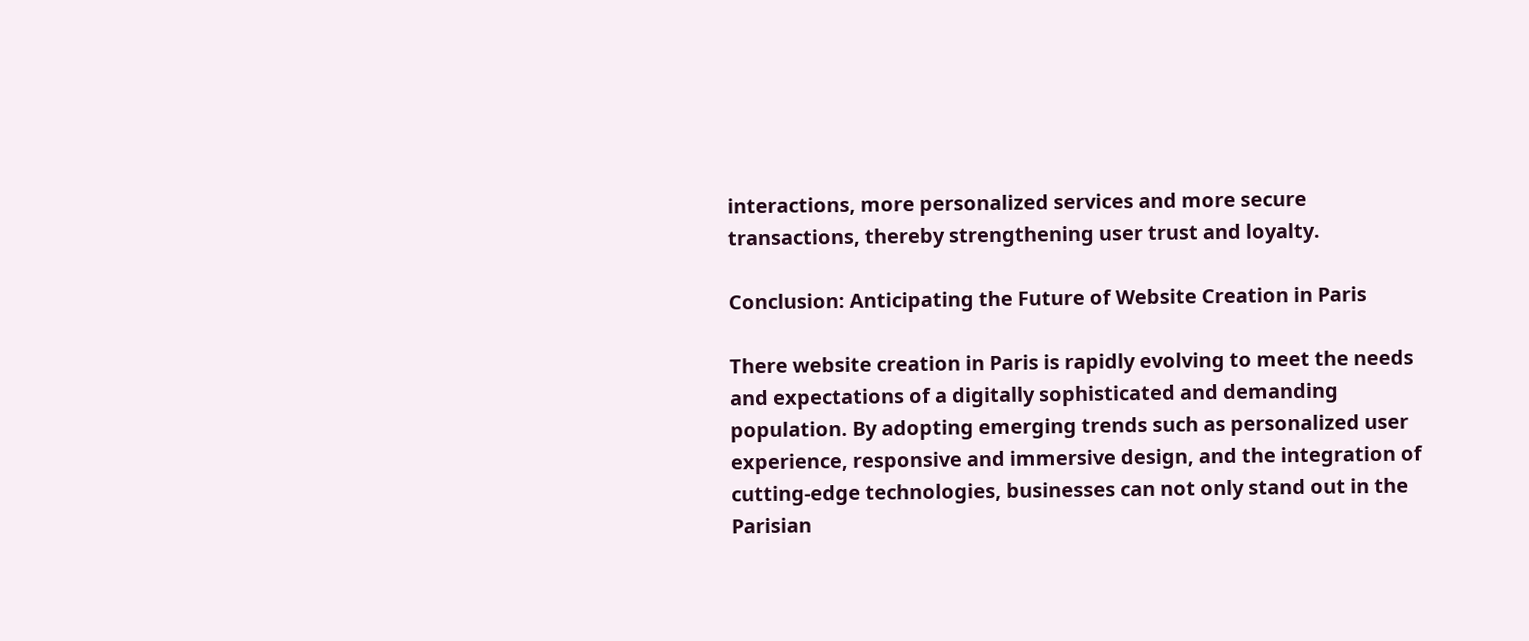interactions, more personalized services and more secure transactions, thereby strengthening user trust and loyalty.

Conclusion: Anticipating the Future of Website Creation in Paris

There website creation in Paris is rapidly evolving to meet the needs and expectations of a digitally sophisticated and demanding population. By adopting emerging trends such as personalized user experience, responsive and immersive design, and the integration of cutting-edge technologies, businesses can not only stand out in the Parisian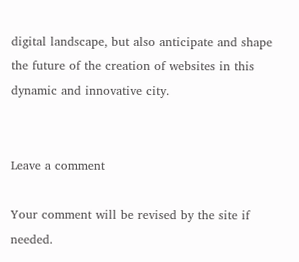digital landscape, but also anticipate and shape the future of the creation of websites in this dynamic and innovative city.


Leave a comment

Your comment will be revised by the site if needed.